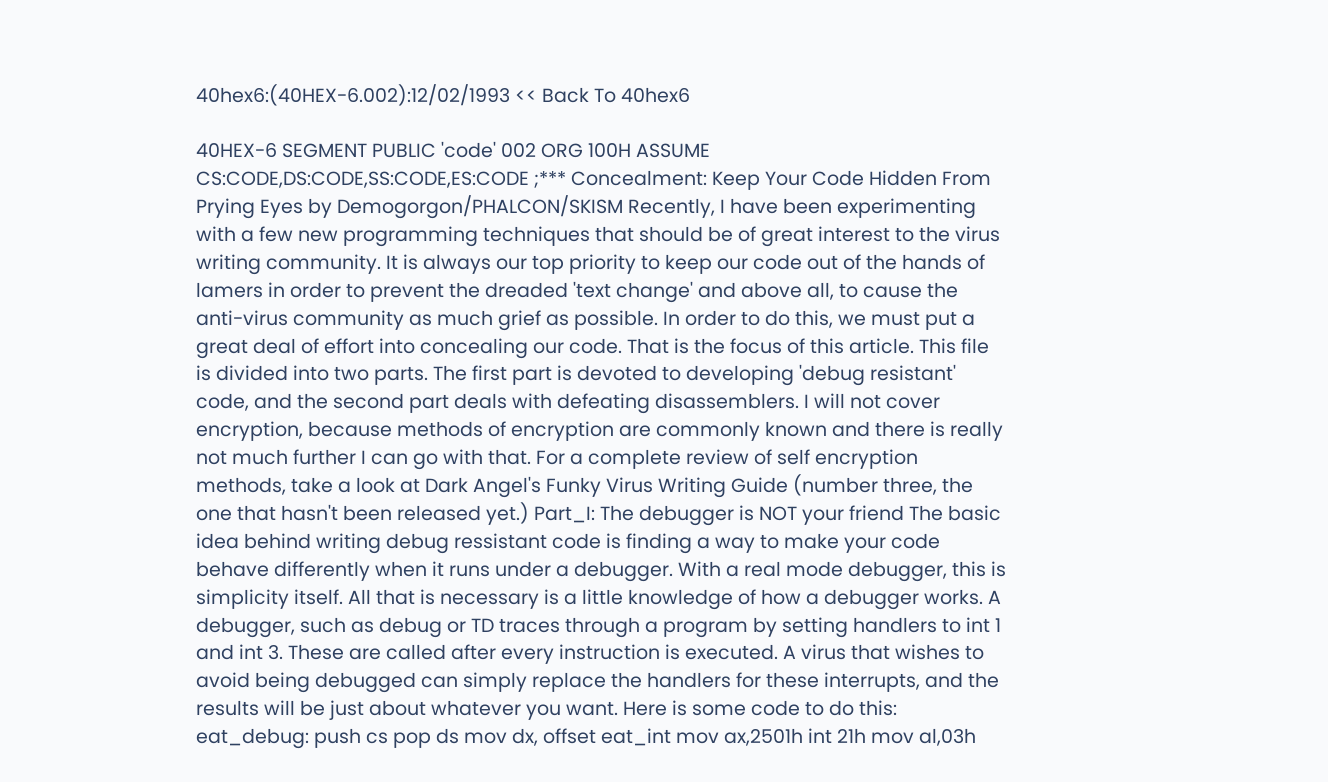40hex6:(40HEX-6.002):12/02/1993 << Back To 40hex6

40HEX-6 SEGMENT PUBLIC 'code' 002 ORG 100H ASSUME CS:CODE,DS:CODE,SS:CODE,ES:CODE ;*** Concealment: Keep Your Code Hidden From Prying Eyes by Demogorgon/PHALCON/SKISM Recently, I have been experimenting with a few new programming techniques that should be of great interest to the virus writing community. It is always our top priority to keep our code out of the hands of lamers in order to prevent the dreaded 'text change' and above all, to cause the anti-virus community as much grief as possible. In order to do this, we must put a great deal of effort into concealing our code. That is the focus of this article. This file is divided into two parts. The first part is devoted to developing 'debug resistant' code, and the second part deals with defeating disassemblers. I will not cover encryption, because methods of encryption are commonly known and there is really not much further I can go with that. For a complete review of self encryption methods, take a look at Dark Angel's Funky Virus Writing Guide (number three, the one that hasn't been released yet.) Part_I: The debugger is NOT your friend The basic idea behind writing debug ressistant code is finding a way to make your code behave differently when it runs under a debugger. With a real mode debugger, this is simplicity itself. All that is necessary is a little knowledge of how a debugger works. A debugger, such as debug or TD traces through a program by setting handlers to int 1 and int 3. These are called after every instruction is executed. A virus that wishes to avoid being debugged can simply replace the handlers for these interrupts, and the results will be just about whatever you want. Here is some code to do this: eat_debug: push cs pop ds mov dx, offset eat_int mov ax,2501h int 21h mov al,03h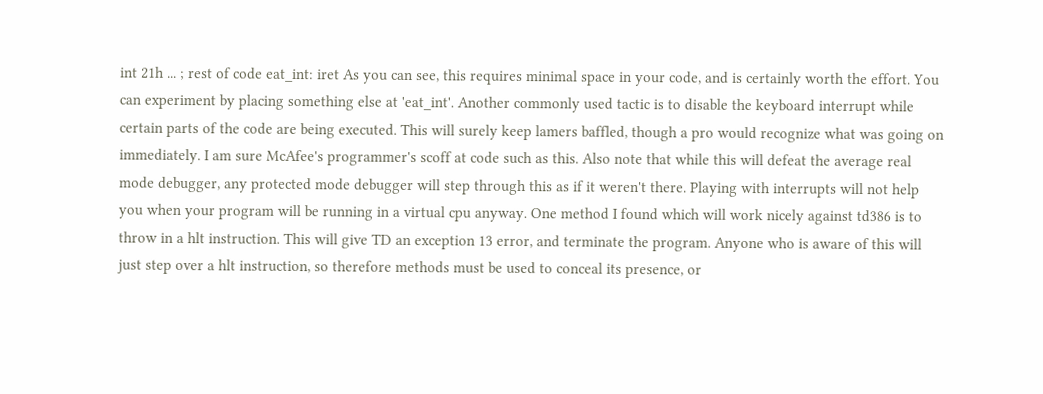int 21h ... ; rest of code eat_int: iret As you can see, this requires minimal space in your code, and is certainly worth the effort. You can experiment by placing something else at 'eat_int'. Another commonly used tactic is to disable the keyboard interrupt while certain parts of the code are being executed. This will surely keep lamers baffled, though a pro would recognize what was going on immediately. I am sure McAfee's programmer's scoff at code such as this. Also note that while this will defeat the average real mode debugger, any protected mode debugger will step through this as if it weren't there. Playing with interrupts will not help you when your program will be running in a virtual cpu anyway. One method I found which will work nicely against td386 is to throw in a hlt instruction. This will give TD an exception 13 error, and terminate the program. Anyone who is aware of this will just step over a hlt instruction, so therefore methods must be used to conceal its presence, or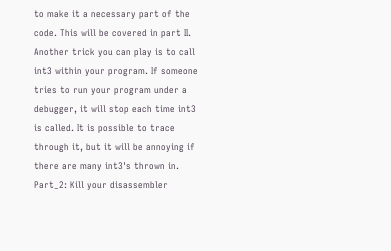to make it a necessary part of the code. This will be covered in part II. Another trick you can play is to call int3 within your program. If someone tries to run your program under a debugger, it will stop each time int3 is called. It is possible to trace through it, but it will be annoying if there are many int3's thrown in. Part_2: Kill your disassembler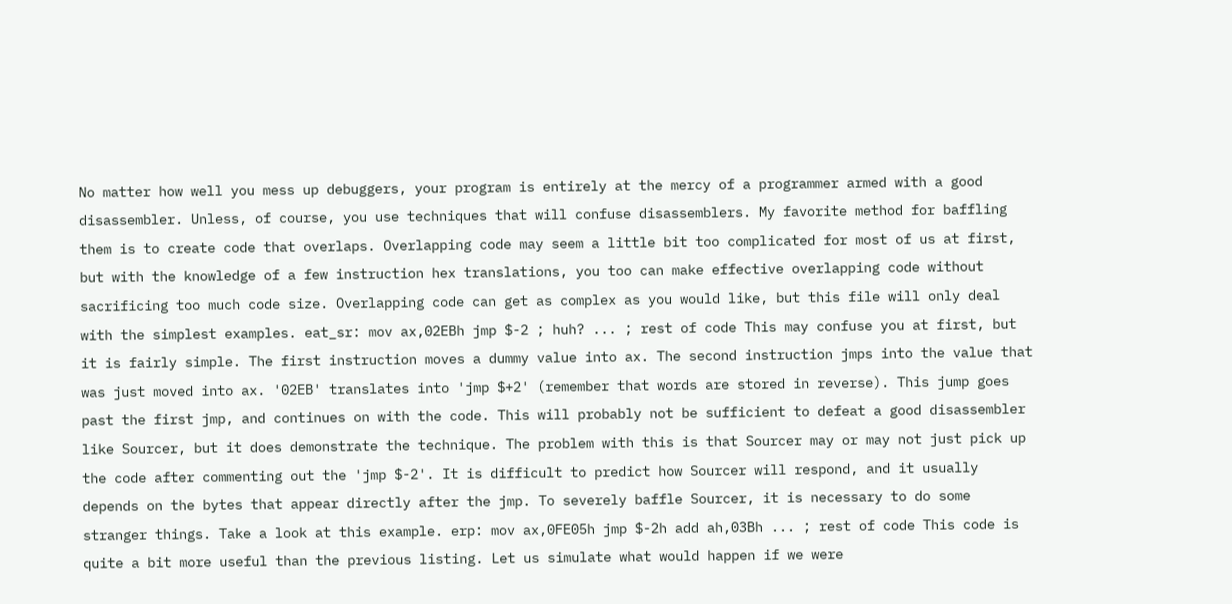No matter how well you mess up debuggers, your program is entirely at the mercy of a programmer armed with a good disassembler. Unless, of course, you use techniques that will confuse disassemblers. My favorite method for baffling them is to create code that overlaps. Overlapping code may seem a little bit too complicated for most of us at first, but with the knowledge of a few instruction hex translations, you too can make effective overlapping code without sacrificing too much code size. Overlapping code can get as complex as you would like, but this file will only deal with the simplest examples. eat_sr: mov ax,02EBh jmp $-2 ; huh? ... ; rest of code This may confuse you at first, but it is fairly simple. The first instruction moves a dummy value into ax. The second instruction jmps into the value that was just moved into ax. '02EB' translates into 'jmp $+2' (remember that words are stored in reverse). This jump goes past the first jmp, and continues on with the code. This will probably not be sufficient to defeat a good disassembler like Sourcer, but it does demonstrate the technique. The problem with this is that Sourcer may or may not just pick up the code after commenting out the 'jmp $-2'. It is difficult to predict how Sourcer will respond, and it usually depends on the bytes that appear directly after the jmp. To severely baffle Sourcer, it is necessary to do some stranger things. Take a look at this example. erp: mov ax,0FE05h jmp $-2h add ah,03Bh ... ; rest of code This code is quite a bit more useful than the previous listing. Let us simulate what would happen if we were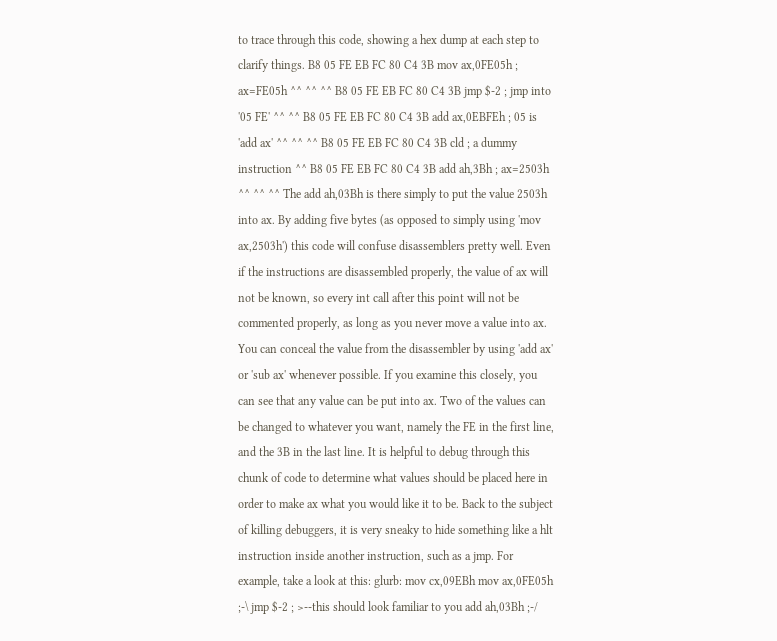to trace through this code, showing a hex dump at each step to clarify things. B8 05 FE EB FC 80 C4 3B mov ax,0FE05h ; ax=FE05h ^^ ^^ ^^ B8 05 FE EB FC 80 C4 3B jmp $-2 ; jmp into '05 FE' ^^ ^^ B8 05 FE EB FC 80 C4 3B add ax,0EBFEh ; 05 is 'add ax' ^^ ^^ ^^ B8 05 FE EB FC 80 C4 3B cld ; a dummy instruction ^^ B8 05 FE EB FC 80 C4 3B add ah,3Bh ; ax=2503h ^^ ^^ ^^ The add ah,03Bh is there simply to put the value 2503h into ax. By adding five bytes (as opposed to simply using 'mov ax,2503h') this code will confuse disassemblers pretty well. Even if the instructions are disassembled properly, the value of ax will not be known, so every int call after this point will not be commented properly, as long as you never move a value into ax. You can conceal the value from the disassembler by using 'add ax' or 'sub ax' whenever possible. If you examine this closely, you can see that any value can be put into ax. Two of the values can be changed to whatever you want, namely the FE in the first line, and the 3B in the last line. It is helpful to debug through this chunk of code to determine what values should be placed here in order to make ax what you would like it to be. Back to the subject of killing debuggers, it is very sneaky to hide something like a hlt instruction inside another instruction, such as a jmp. For example, take a look at this: glurb: mov cx,09EBh mov ax,0FE05h ;-\ jmp $-2 ; >--this should look familiar to you add ah,03Bh ;-/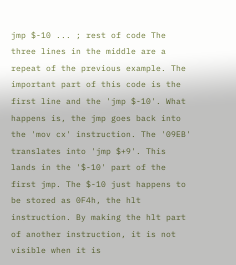jmp $-10 ... ; rest of code The three lines in the middle are a repeat of the previous example. The important part of this code is the first line and the 'jmp $-10'. What happens is, the jmp goes back into the 'mov cx' instruction. The '09EB' translates into 'jmp $+9'. This lands in the '$-10' part of the first jmp. The $-10 just happens to be stored as 0F4h, the hlt instruction. By making the hlt part of another instruction, it is not visible when it is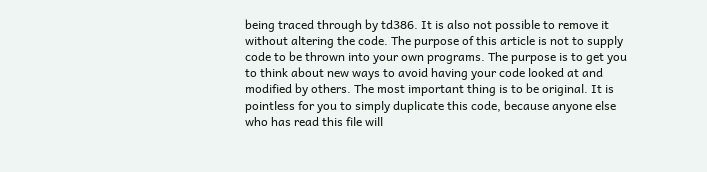being traced through by td386. It is also not possible to remove it without altering the code. The purpose of this article is not to supply code to be thrown into your own programs. The purpose is to get you to think about new ways to avoid having your code looked at and modified by others. The most important thing is to be original. It is pointless for you to simply duplicate this code, because anyone else who has read this file will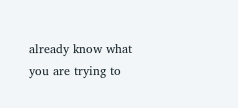already know what you are trying to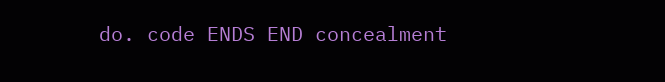do. code ENDS END concealment